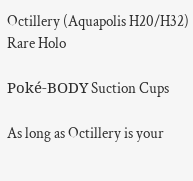Octillery (Aquapolis H20/H32)
Rare Holo

Poké-BODY Suction Cups

As long as Octillery is your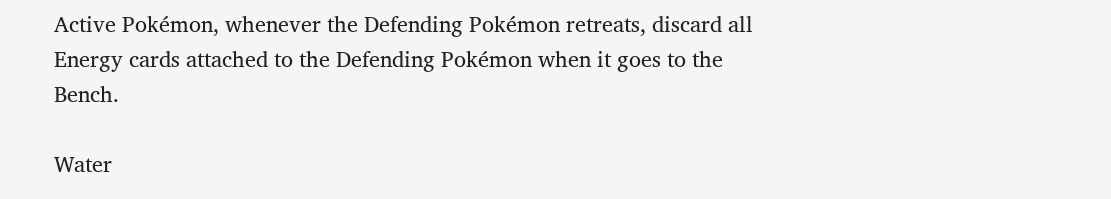Active Pokémon, whenever the Defending Pokémon retreats, discard all Energy cards attached to the Defending Pokémon when it goes to the Bench.

Water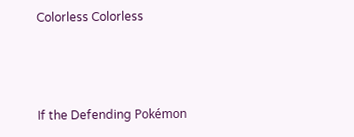Colorless Colorless



If the Defending Pokémon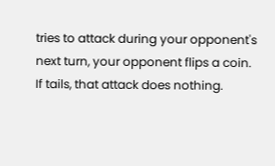tries to attack during your opponent's next turn, your opponent flips a coin. If tails, that attack does nothing.